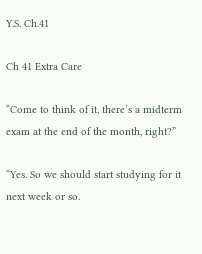Y.S. Ch.41

Ch 41 Extra Care

“Come to think of it, there’s a midterm exam at the end of the month, right?”

“Yes. So we should start studying for it next week or so.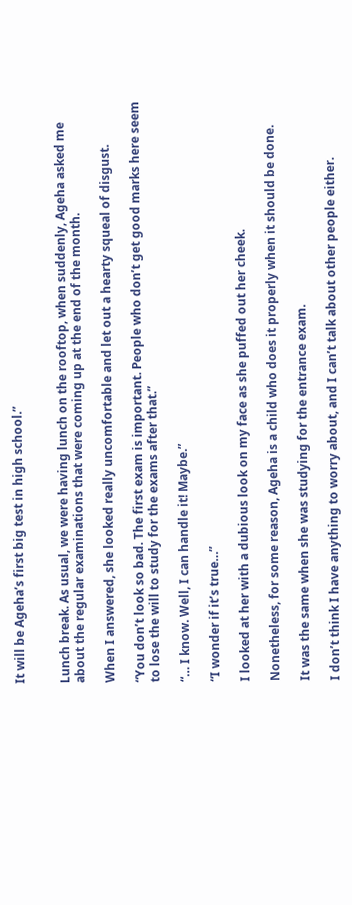It will be Ageha’s first big test in high school.”


Lunch break. As usual, we were having lunch on the rooftop, when suddenly, Ageha asked me about the regular examinations that were coming up at the end of the month.

When I answered, she looked really uncomfortable and let out a hearty squeal of disgust.

“You don’t look so bad. The first exam is important. People who don’t get good marks here seem to lose the will to study for the exams after that.”

“… I know. Well, I can handle it! Maybe.”

“I wonder if it’s true…”

I looked at her with a dubious look on my face as she puffed out her cheek.

Nonetheless, for some reason, Ageha is a child who does it properly when it should be done.

It was the same when she was studying for the entrance exam.

I don’t think I have anything to worry about, and I can’t talk about other people either.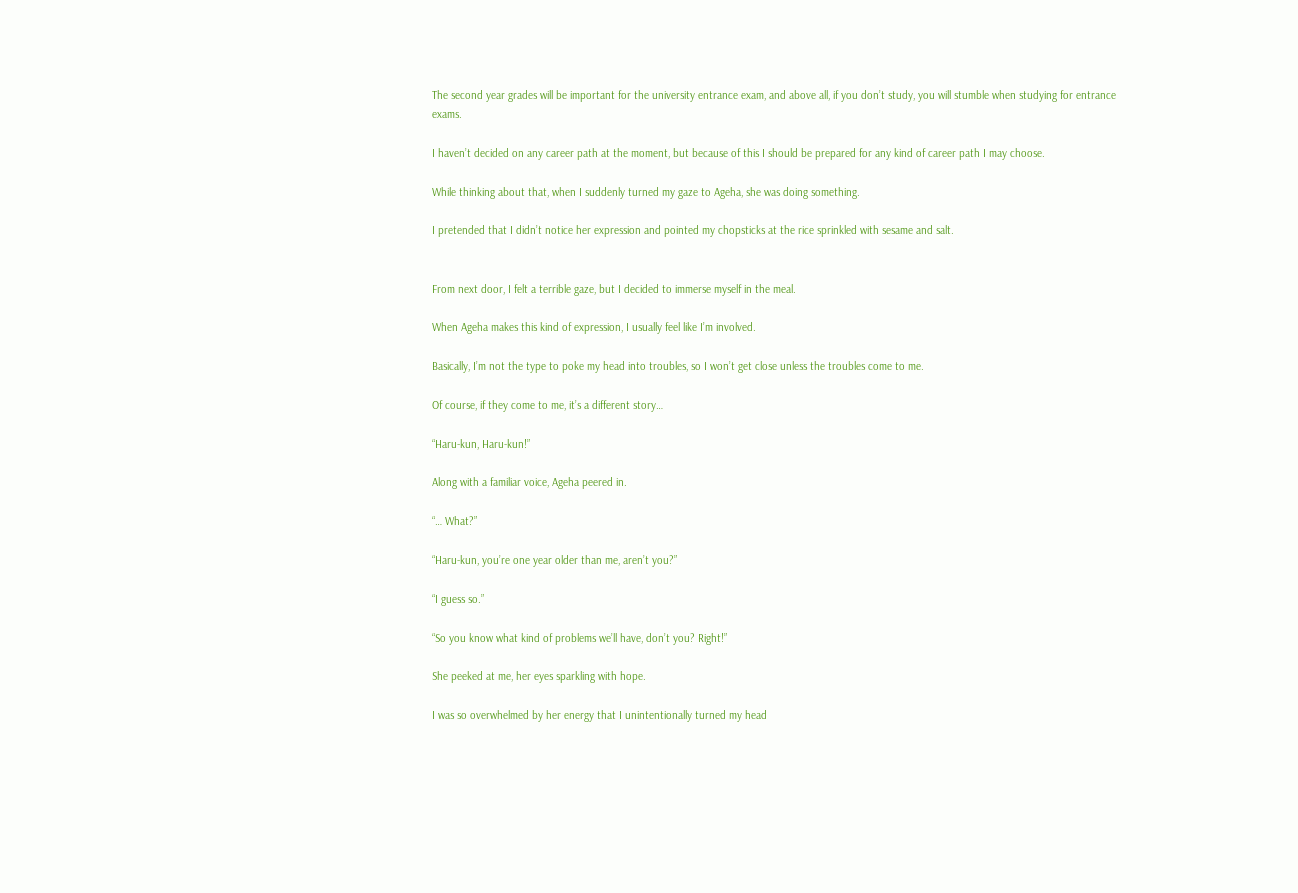The second year grades will be important for the university entrance exam, and above all, if you don’t study, you will stumble when studying for entrance exams.

I haven’t decided on any career path at the moment, but because of this I should be prepared for any kind of career path I may choose.

While thinking about that, when I suddenly turned my gaze to Ageha, she was doing something.

I pretended that I didn’t notice her expression and pointed my chopsticks at the rice sprinkled with sesame and salt.


From next door, I felt a terrible gaze, but I decided to immerse myself in the meal.

When Ageha makes this kind of expression, I usually feel like I’m involved.

Basically, I’m not the type to poke my head into troubles, so I won’t get close unless the troubles come to me.

Of course, if they come to me, it’s a different story…

“Haru-kun, Haru-kun!”

Along with a familiar voice, Ageha peered in.

“… What?”

“Haru-kun, you’re one year older than me, aren’t you?”

“I guess so.”

“So you know what kind of problems we’ll have, don’t you? Right!”

She peeked at me, her eyes sparkling with hope.

I was so overwhelmed by her energy that I unintentionally turned my head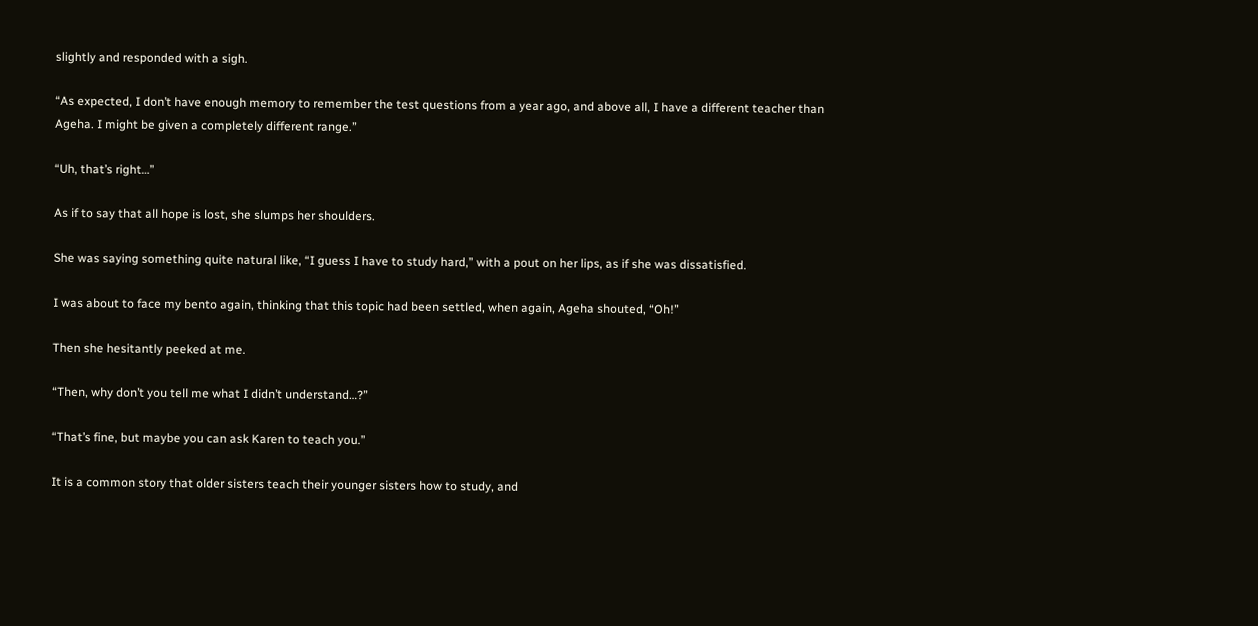slightly and responded with a sigh.

“As expected, I don’t have enough memory to remember the test questions from a year ago, and above all, I have a different teacher than Ageha. I might be given a completely different range.”

“Uh, that’s right…”

As if to say that all hope is lost, she slumps her shoulders.

She was saying something quite natural like, “I guess I have to study hard,” with a pout on her lips, as if she was dissatisfied.

I was about to face my bento again, thinking that this topic had been settled, when again, Ageha shouted, “Oh!”

Then she hesitantly peeked at me.

“Then, why don’t you tell me what I didn’t understand…?”

“That’s fine, but maybe you can ask Karen to teach you.”

It is a common story that older sisters teach their younger sisters how to study, and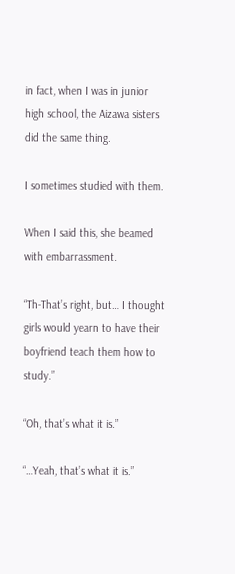in fact, when I was in junior high school, the Aizawa sisters did the same thing.

I sometimes studied with them.

When I said this, she beamed with embarrassment.

“Th-That’s right, but… I thought girls would yearn to have their boyfriend teach them how to study.”

“Oh, that’s what it is.”

“…Yeah, that’s what it is.”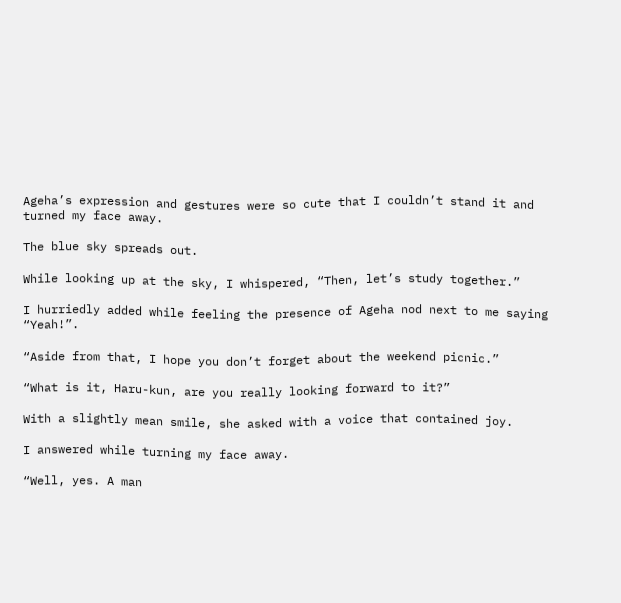Ageha’s expression and gestures were so cute that I couldn’t stand it and turned my face away.

The blue sky spreads out.

While looking up at the sky, I whispered, “Then, let’s study together.”

I hurriedly added while feeling the presence of Ageha nod next to me saying “Yeah!”.

“Aside from that, I hope you don’t forget about the weekend picnic.”

“What is it, Haru-kun, are you really looking forward to it?”

With a slightly mean smile, she asked with a voice that contained joy.

I answered while turning my face away.

“Well, yes. A man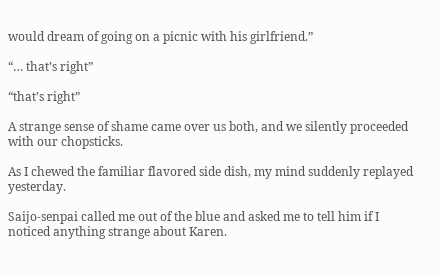would dream of going on a picnic with his girlfriend.”

“… that’s right”

“that’s right”

A strange sense of shame came over us both, and we silently proceeded with our chopsticks.

As I chewed the familiar flavored side dish, my mind suddenly replayed yesterday.

Saijo-senpai called me out of the blue and asked me to tell him if I noticed anything strange about Karen.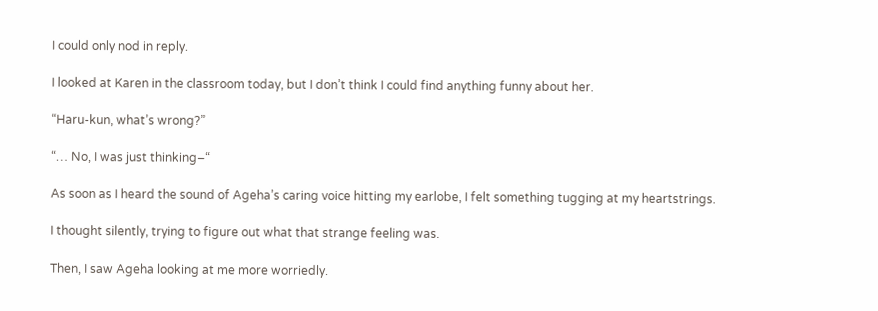I could only nod in reply.

I looked at Karen in the classroom today, but I don’t think I could find anything funny about her.

“Haru-kun, what’s wrong?”

“… No, I was just thinking–“

As soon as I heard the sound of Ageha’s caring voice hitting my earlobe, I felt something tugging at my heartstrings.

I thought silently, trying to figure out what that strange feeling was.

Then, I saw Ageha looking at me more worriedly.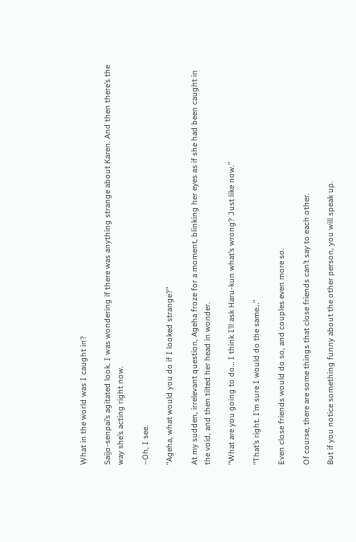What in the world was I caught in?

Saijo-senpai’s agitated look. I was wondering if there was anything strange about Karen. And then there’s the way she’s acting right now.

–Oh, I see.

“Ageha, what would you do if I looked strange?”

At my sudden, irrelevant question, Ageha froze for a moment, blinking her eyes as if she had been caught in the void, and then tilted her head in wonder.

“What are you going to do… I think I’ll ask Haru-kun what’s wrong? Just like now.”

“That’s right. I’m sure I would do the same…”

Even close friends would do so, and couples even more so.

Of course, there are some things that close friends can’t say to each other.

But if you notice something funny about the other person, you will speak up.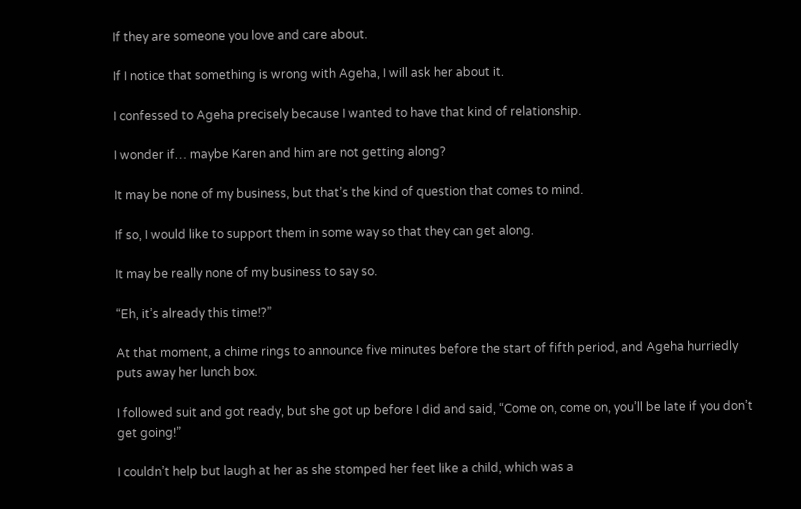If they are someone you love and care about.

If I notice that something is wrong with Ageha, I will ask her about it.

I confessed to Ageha precisely because I wanted to have that kind of relationship.

I wonder if… maybe Karen and him are not getting along?

It may be none of my business, but that’s the kind of question that comes to mind.

If so, I would like to support them in some way so that they can get along.

It may be really none of my business to say so.

“Eh, it’s already this time!?”

At that moment, a chime rings to announce five minutes before the start of fifth period, and Ageha hurriedly puts away her lunch box.

I followed suit and got ready, but she got up before I did and said, “Come on, come on, you’ll be late if you don’t get going!”

I couldn’t help but laugh at her as she stomped her feet like a child, which was a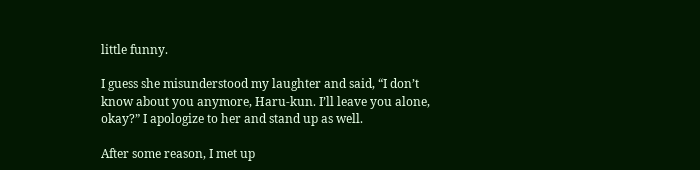little funny.

I guess she misunderstood my laughter and said, “I don’t know about you anymore, Haru-kun. I’ll leave you alone, okay?” I apologize to her and stand up as well.

After some reason, I met up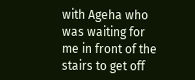with Ageha who was waiting for me in front of the stairs to get off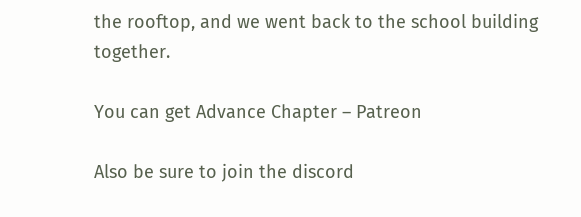the rooftop, and we went back to the school building together.

You can get Advance Chapter – Patreon

Also be sure to join the discord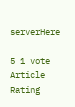serverHere

5 1 vote
Article Rating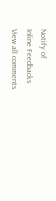Notify of
Inline Feedbacks
View all comments